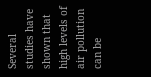Several studies have shown that high levels of air pollution can be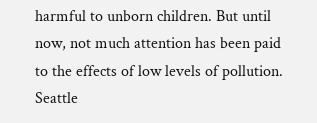harmful to unborn children. But until now, not much attention has been paid to the effects of low levels of pollution. Seattle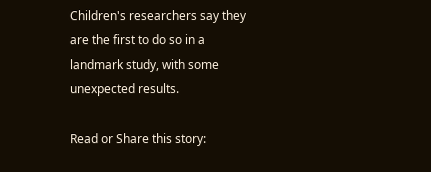Children's researchers say they are the first to do so in a landmark study, with some unexpected results.

Read or Share this story: